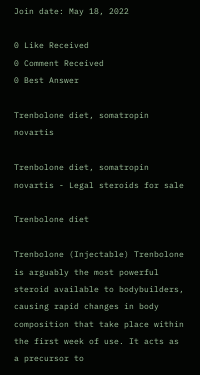Join date: May 18, 2022

0 Like Received
0 Comment Received
0 Best Answer

Trenbolone diet, somatropin novartis

Trenbolone diet, somatropin novartis - Legal steroids for sale

Trenbolone diet

Trenbolone (Injectable) Trenbolone is arguably the most powerful steroid available to bodybuilders, causing rapid changes in body composition that take place within the first week of use. It acts as a precursor to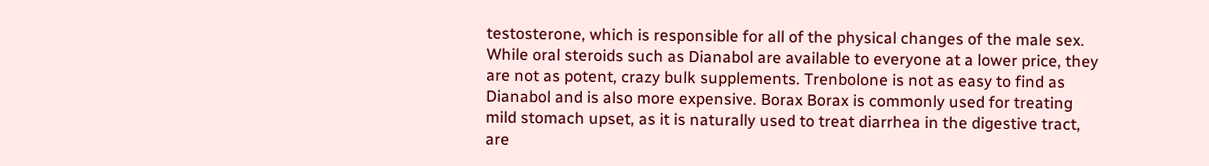testosterone, which is responsible for all of the physical changes of the male sex. While oral steroids such as Dianabol are available to everyone at a lower price, they are not as potent, crazy bulk supplements. Trenbolone is not as easy to find as Dianabol and is also more expensive. Borax Borax is commonly used for treating mild stomach upset, as it is naturally used to treat diarrhea in the digestive tract, are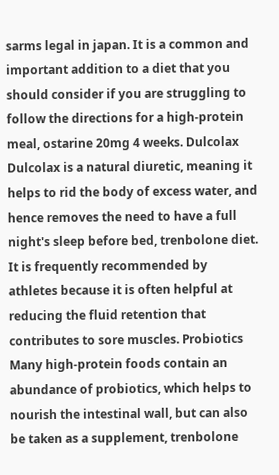sarms legal in japan. It is a common and important addition to a diet that you should consider if you are struggling to follow the directions for a high-protein meal, ostarine 20mg 4 weeks. Dulcolax Dulcolax is a natural diuretic, meaning it helps to rid the body of excess water, and hence removes the need to have a full night's sleep before bed, trenbolone diet. It is frequently recommended by athletes because it is often helpful at reducing the fluid retention that contributes to sore muscles. Probiotics Many high-protein foods contain an abundance of probiotics, which helps to nourish the intestinal wall, but can also be taken as a supplement, trenbolone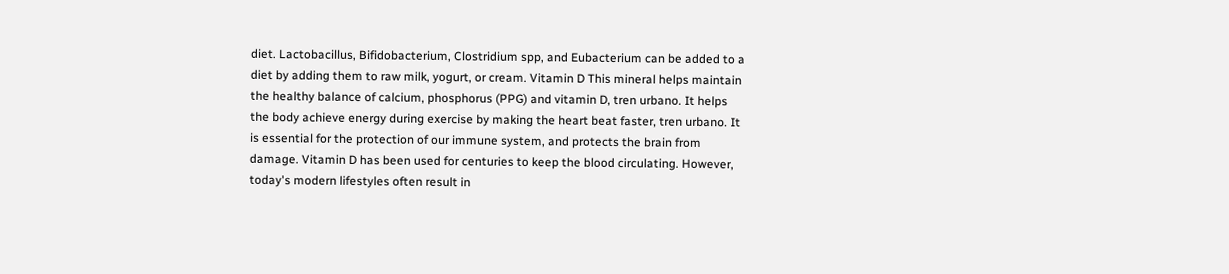diet. Lactobacillus, Bifidobacterium, Clostridium spp, and Eubacterium can be added to a diet by adding them to raw milk, yogurt, or cream. Vitamin D This mineral helps maintain the healthy balance of calcium, phosphorus (PPG) and vitamin D, tren urbano. It helps the body achieve energy during exercise by making the heart beat faster, tren urbano. It is essential for the protection of our immune system, and protects the brain from damage. Vitamin D has been used for centuries to keep the blood circulating. However, today's modern lifestyles often result in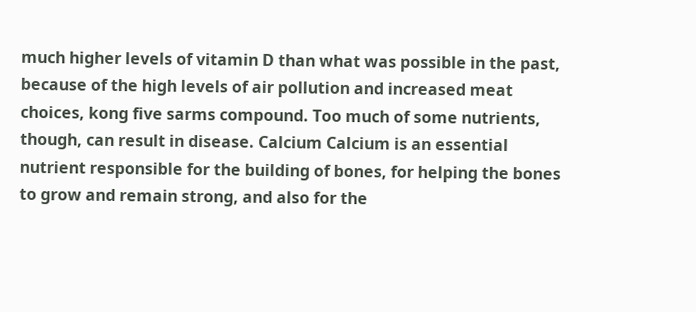much higher levels of vitamin D than what was possible in the past, because of the high levels of air pollution and increased meat choices, kong five sarms compound. Too much of some nutrients, though, can result in disease. Calcium Calcium is an essential nutrient responsible for the building of bones, for helping the bones to grow and remain strong, and also for the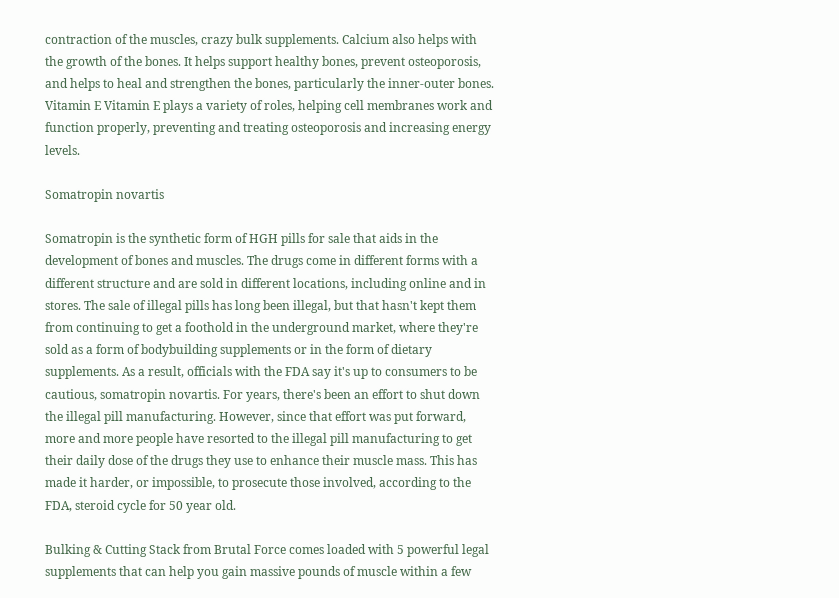contraction of the muscles, crazy bulk supplements. Calcium also helps with the growth of the bones. It helps support healthy bones, prevent osteoporosis, and helps to heal and strengthen the bones, particularly the inner-outer bones. Vitamin E Vitamin E plays a variety of roles, helping cell membranes work and function properly, preventing and treating osteoporosis and increasing energy levels.

Somatropin novartis

Somatropin is the synthetic form of HGH pills for sale that aids in the development of bones and muscles. The drugs come in different forms with a different structure and are sold in different locations, including online and in stores. The sale of illegal pills has long been illegal, but that hasn't kept them from continuing to get a foothold in the underground market, where they're sold as a form of bodybuilding supplements or in the form of dietary supplements. As a result, officials with the FDA say it's up to consumers to be cautious, somatropin novartis. For years, there's been an effort to shut down the illegal pill manufacturing. However, since that effort was put forward, more and more people have resorted to the illegal pill manufacturing to get their daily dose of the drugs they use to enhance their muscle mass. This has made it harder, or impossible, to prosecute those involved, according to the FDA, steroid cycle for 50 year old.

Bulking & Cutting Stack from Brutal Force comes loaded with 5 powerful legal supplements that can help you gain massive pounds of muscle within a few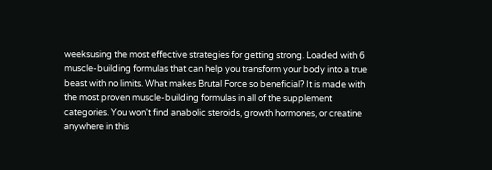weeksusing the most effective strategies for getting strong. Loaded with 6 muscle-building formulas that can help you transform your body into a true beast with no limits. What makes Brutal Force so beneficial? It is made with the most proven muscle-building formulas in all of the supplement categories. You won't find anabolic steroids, growth hormones, or creatine anywhere in this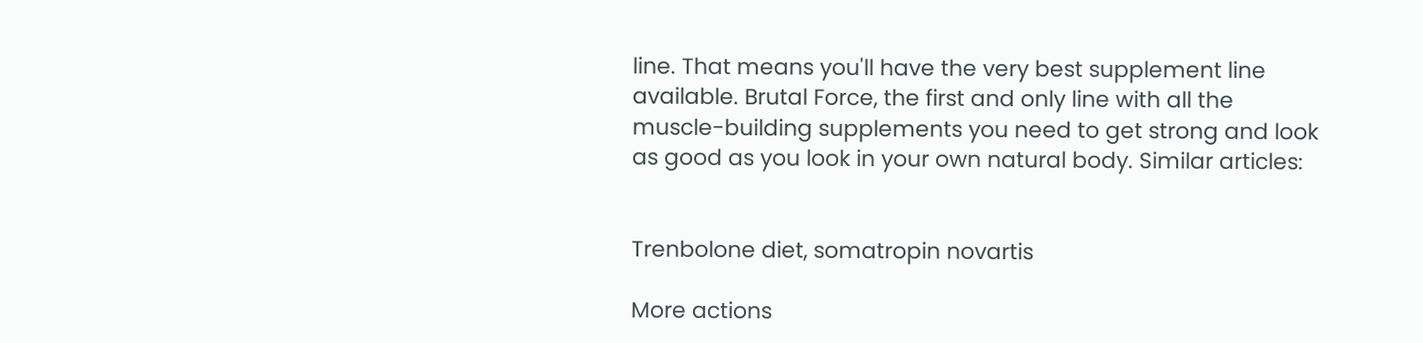line. That means you'll have the very best supplement line available. Brutal Force, the first and only line with all the muscle-building supplements you need to get strong and look as good as you look in your own natural body. Similar articles:


Trenbolone diet, somatropin novartis

More actions